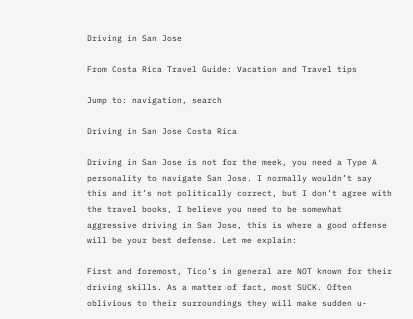Driving in San Jose

From Costa Rica Travel Guide: Vacation and Travel tips

Jump to: navigation, search

Driving in San Jose Costa Rica

Driving in San Jose is not for the meek, you need a Type A personality to navigate San Jose. I normally wouldn’t say this and it’s not politically correct, but I don’t agree with the travel books, I believe you need to be somewhat aggressive driving in San Jose, this is where a good offense will be your best defense. Let me explain:

First and foremost, Tico’s in general are NOT known for their driving skills. As a matter of fact, most SUCK. Often oblivious to their surroundings they will make sudden u-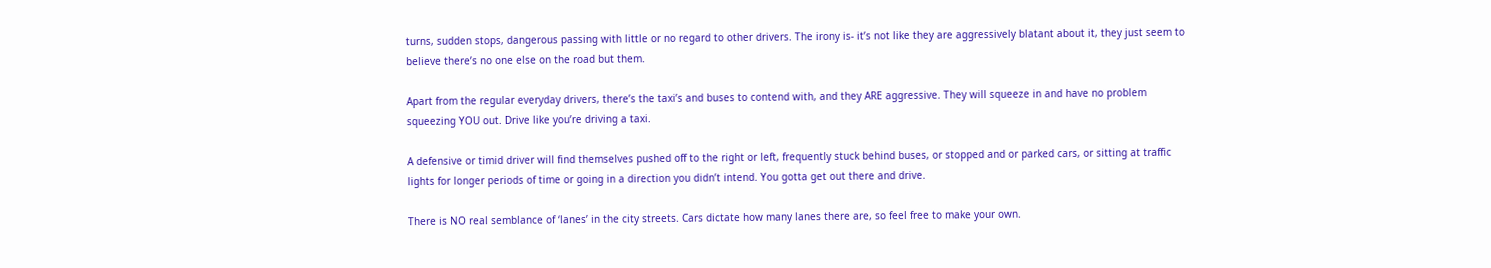turns, sudden stops, dangerous passing with little or no regard to other drivers. The irony is- it’s not like they are aggressively blatant about it, they just seem to believe there’s no one else on the road but them.

Apart from the regular everyday drivers, there’s the taxi’s and buses to contend with, and they ARE aggressive. They will squeeze in and have no problem squeezing YOU out. Drive like you’re driving a taxi.

A defensive or timid driver will find themselves pushed off to the right or left, frequently stuck behind buses, or stopped and or parked cars, or sitting at traffic lights for longer periods of time or going in a direction you didn’t intend. You gotta get out there and drive.

There is NO real semblance of ‘lanes’ in the city streets. Cars dictate how many lanes there are, so feel free to make your own.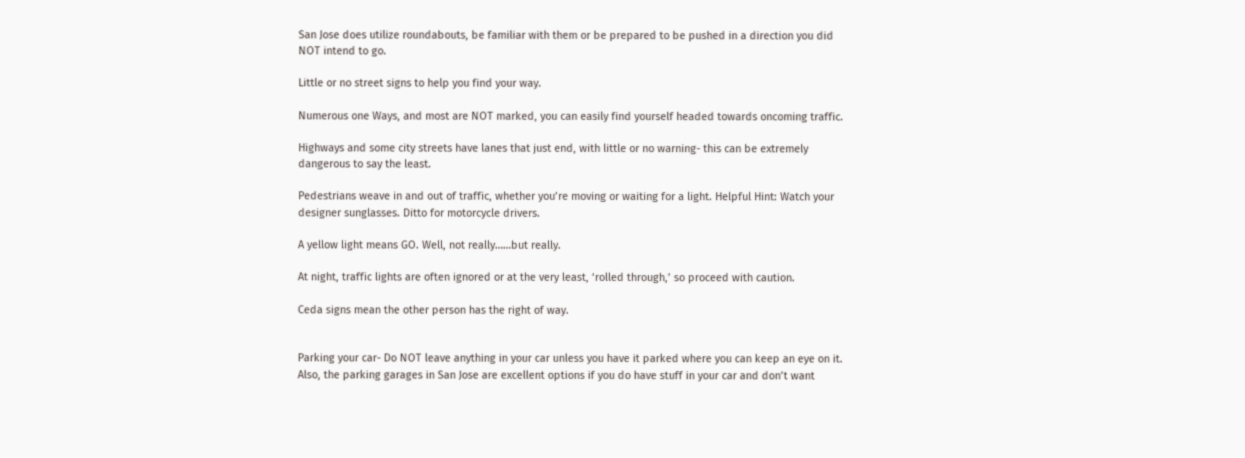San Jose does utilize roundabouts, be familiar with them or be prepared to be pushed in a direction you did NOT intend to go.

Little or no street signs to help you find your way.

Numerous one Ways, and most are NOT marked, you can easily find yourself headed towards oncoming traffic.

Highways and some city streets have lanes that just end, with little or no warning- this can be extremely dangerous to say the least.

Pedestrians weave in and out of traffic, whether you’re moving or waiting for a light. Helpful Hint: Watch your designer sunglasses. Ditto for motorcycle drivers.

A yellow light means GO. Well, not really……but really.

At night, traffic lights are often ignored or at the very least, ‘rolled through,’ so proceed with caution.

Ceda signs mean the other person has the right of way.


Parking your car- Do NOT leave anything in your car unless you have it parked where you can keep an eye on it. Also, the parking garages in San Jose are excellent options if you do have stuff in your car and don’t want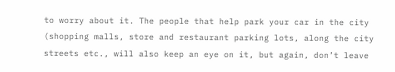to worry about it. The people that help park your car in the city (shopping malls, store and restaurant parking lots, along the city streets etc., will also keep an eye on it, but again, don’t leave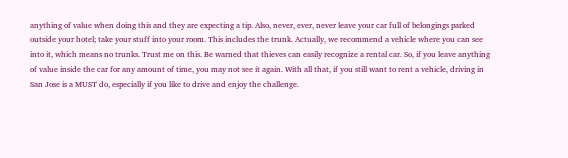anything of value when doing this and they are expecting a tip. Also, never, ever, never leave your car full of belongings parked outside your hotel; take your stuff into your room. This includes the trunk. Actually, we recommend a vehicle where you can see into it, which means no trunks. Trust me on this. Be warned that thieves can easily recognize a rental car. So, if you leave anything of value inside the car for any amount of time, you may not see it again. With all that, if you still want to rent a vehicle, driving in San Jose is a MUST do, especially if you like to drive and enjoy the challenge.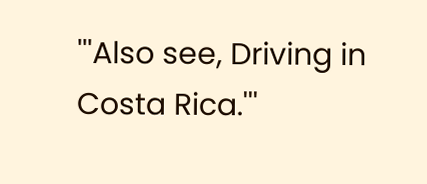'''Also see, Driving in Costa Rica.'''